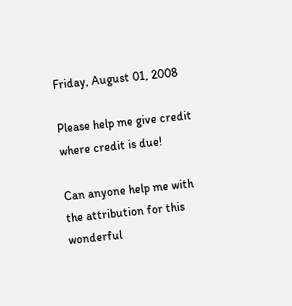Friday, August 01, 2008

Please help me give credit where credit is due!

Can anyone help me with the attribution for this wonderful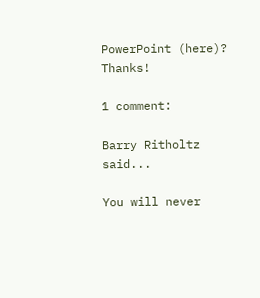PowerPoint (here)? Thanks!

1 comment:

Barry Ritholtz said...

You will never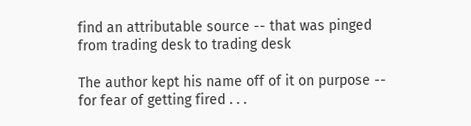find an attributable source -- that was pinged from trading desk to trading desk

The author kept his name off of it on purpose -- for fear of getting fired . . .